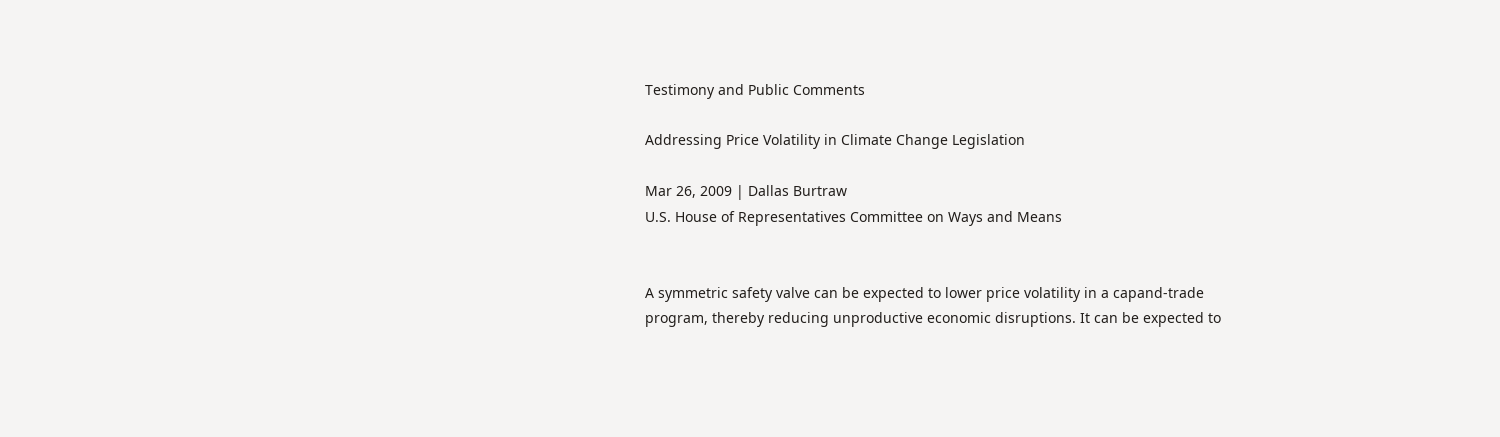Testimony and Public Comments

Addressing Price Volatility in Climate Change Legislation

Mar 26, 2009 | Dallas Burtraw
U.S. House of Representatives Committee on Ways and Means


A symmetric safety valve can be expected to lower price volatility in a capand-trade program, thereby reducing unproductive economic disruptions. It can be expected to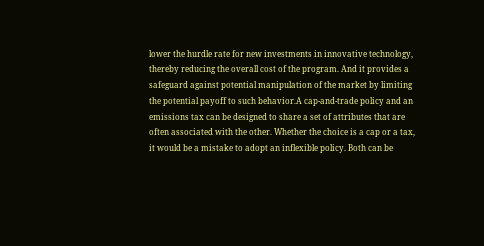lower the hurdle rate for new investments in innovative technology, thereby reducing the overall cost of the program. And it provides a safeguard against potential manipulation of the market by limiting the potential payoff to such behavior.A cap-and-trade policy and an emissions tax can be designed to share a set of attributes that are often associated with the other. Whether the choice is a cap or a tax, it would be a mistake to adopt an inflexible policy. Both can be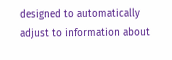designed to automatically adjust to information about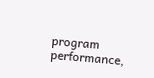program performance,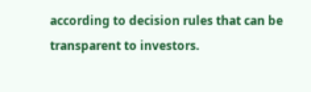according to decision rules that can be transparent to investors.